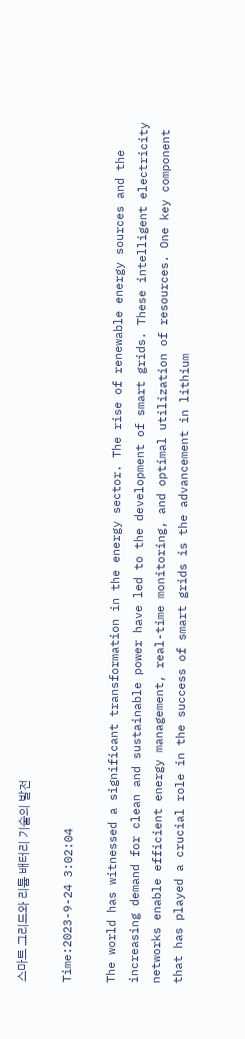스마트 그리드와 리튬 배터리 기술의 발전

Time:2023-9-24 3:02:04

The world has witnessed a significant transformation in the energy sector. The rise of renewable energy sources and the increasing demand for clean and sustainable power have led to the development of smart grids. These intelligent electricity networks enable efficient energy management, real-time monitoring, and optimal utilization of resources. One key component that has played a crucial role in the success of smart grids is the advancement in lithium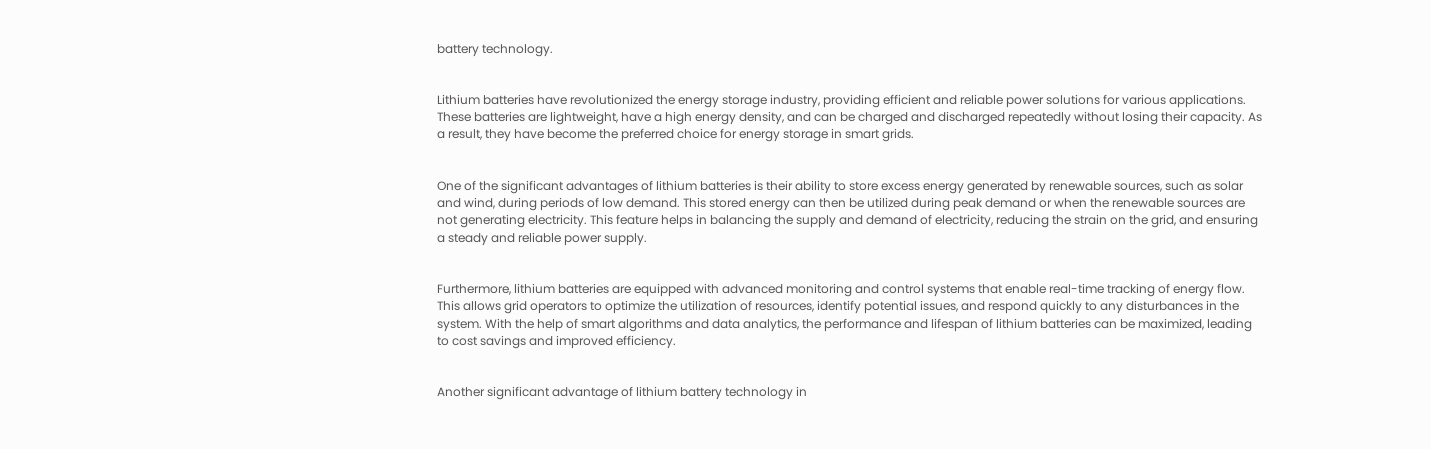battery technology.


Lithium batteries have revolutionized the energy storage industry, providing efficient and reliable power solutions for various applications. These batteries are lightweight, have a high energy density, and can be charged and discharged repeatedly without losing their capacity. As a result, they have become the preferred choice for energy storage in smart grids.


One of the significant advantages of lithium batteries is their ability to store excess energy generated by renewable sources, such as solar and wind, during periods of low demand. This stored energy can then be utilized during peak demand or when the renewable sources are not generating electricity. This feature helps in balancing the supply and demand of electricity, reducing the strain on the grid, and ensuring a steady and reliable power supply.


Furthermore, lithium batteries are equipped with advanced monitoring and control systems that enable real-time tracking of energy flow. This allows grid operators to optimize the utilization of resources, identify potential issues, and respond quickly to any disturbances in the system. With the help of smart algorithms and data analytics, the performance and lifespan of lithium batteries can be maximized, leading to cost savings and improved efficiency.


Another significant advantage of lithium battery technology in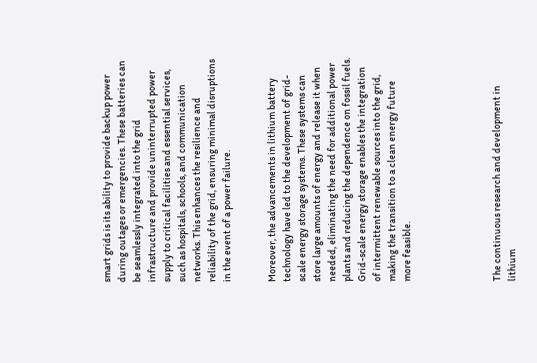smart grids is its ability to provide backup power during outages or emergencies. These batteries can be seamlessly integrated into the grid infrastructure and provide uninterrupted power supply to critical facilities and essential services, such as hospitals, schools, and communication networks. This enhances the resilience and reliability of the grid, ensuring minimal disruptions in the event of a power failure.


Moreover, the advancements in lithium battery technology have led to the development of grid-scale energy storage systems. These systems can store large amounts of energy and release it when needed, eliminating the need for additional power plants and reducing the dependence on fossil fuels. Grid-scale energy storage enables the integration of intermittent renewable sources into the grid, making the transition to a clean energy future more feasible.





The continuous research and development in lithium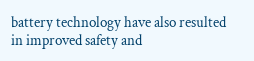battery technology have also resulted in improved safety and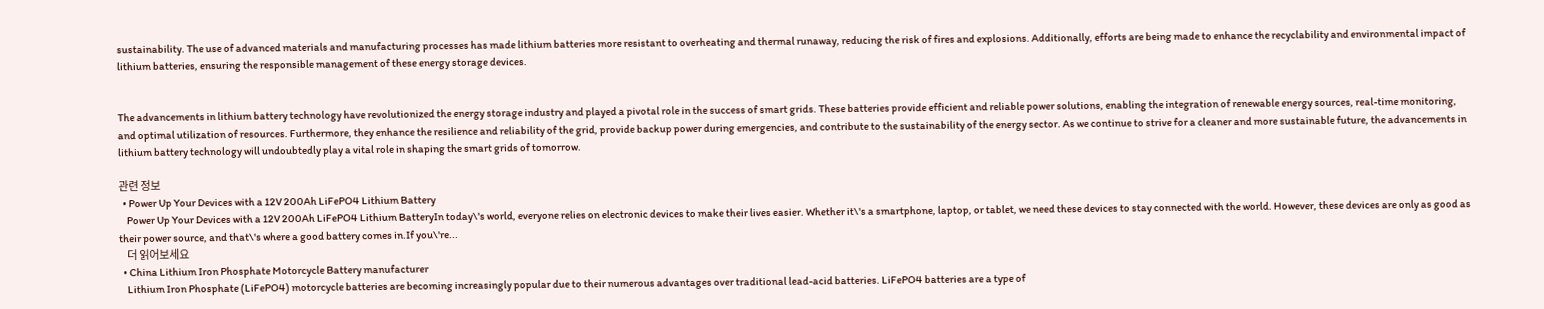sustainability. The use of advanced materials and manufacturing processes has made lithium batteries more resistant to overheating and thermal runaway, reducing the risk of fires and explosions. Additionally, efforts are being made to enhance the recyclability and environmental impact of lithium batteries, ensuring the responsible management of these energy storage devices.


The advancements in lithium battery technology have revolutionized the energy storage industry and played a pivotal role in the success of smart grids. These batteries provide efficient and reliable power solutions, enabling the integration of renewable energy sources, real-time monitoring, and optimal utilization of resources. Furthermore, they enhance the resilience and reliability of the grid, provide backup power during emergencies, and contribute to the sustainability of the energy sector. As we continue to strive for a cleaner and more sustainable future, the advancements in lithium battery technology will undoubtedly play a vital role in shaping the smart grids of tomorrow.

관련 정보
  • Power Up Your Devices with a 12V 200Ah LiFePO4 Lithium Battery
    Power Up Your Devices with a 12V 200Ah LiFePO4 Lithium BatteryIn today\'s world, everyone relies on electronic devices to make their lives easier. Whether it\'s a smartphone, laptop, or tablet, we need these devices to stay connected with the world. However, these devices are only as good as their power source, and that\'s where a good battery comes in.If you\'re...
    더 읽어보세요
  • China Lithium Iron Phosphate Motorcycle Battery manufacturer
    Lithium Iron Phosphate (LiFePO4) motorcycle batteries are becoming increasingly popular due to their numerous advantages over traditional lead-acid batteries. LiFePO4 batteries are a type of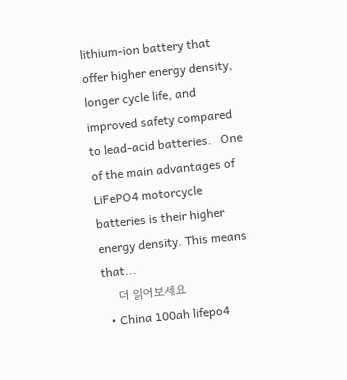lithium-ion battery that offer higher energy density, longer cycle life, and improved safety compared to lead-acid batteries.   One of the main advantages of LiFePO4 motorcycle batteries is their higher energy density. This means that...
    더 읽어보세요
  • China 100ah lifepo4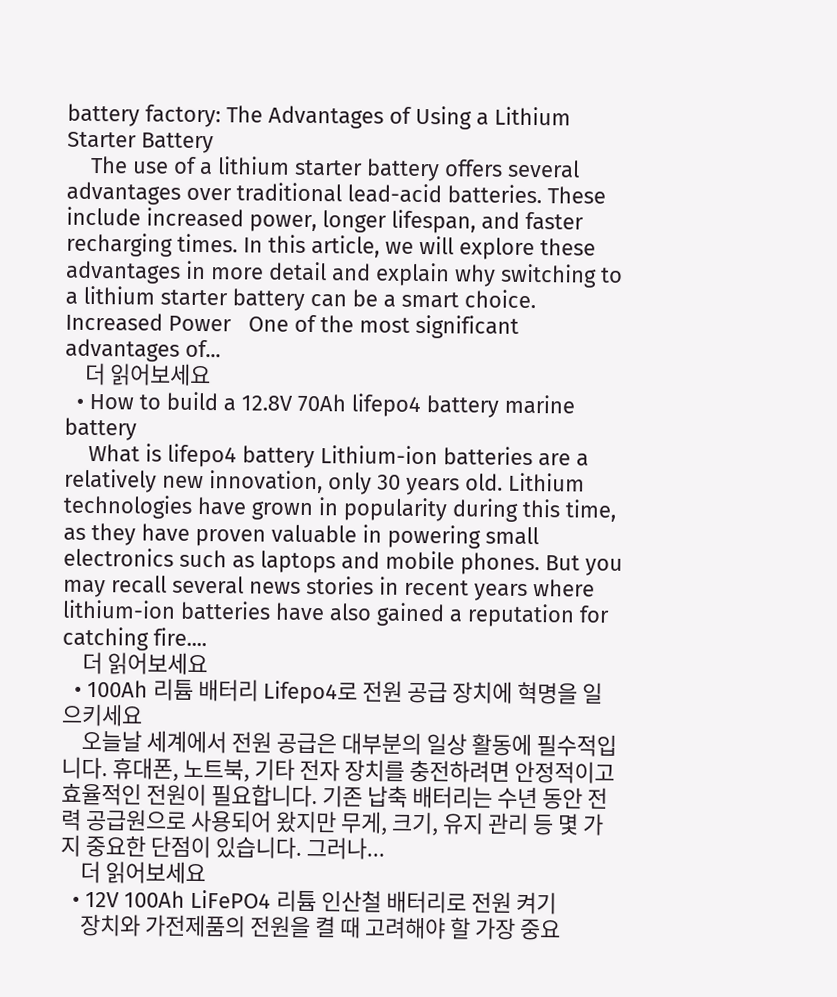battery factory: The Advantages of Using a Lithium Starter Battery
    The use of a lithium starter battery offers several advantages over traditional lead-acid batteries. These include increased power, longer lifespan, and faster recharging times. In this article, we will explore these advantages in more detail and explain why switching to a lithium starter battery can be a smart choice.   Increased Power   One of the most significant advantages of...
    더 읽어보세요
  • How to build a 12.8V 70Ah lifepo4 battery marine battery
    What is lifepo4 battery Lithium-ion batteries are a relatively new innovation, only 30 years old. Lithium technologies have grown in popularity during this time, as they have proven valuable in powering small electronics such as laptops and mobile phones. But you may recall several news stories in recent years where lithium-ion batteries have also gained a reputation for catching fire....
    더 읽어보세요
  • 100Ah 리튬 배터리 Lifepo4로 전원 공급 장치에 혁명을 일으키세요
    오늘날 세계에서 전원 공급은 대부분의 일상 활동에 필수적입니다. 휴대폰, 노트북, 기타 전자 장치를 충전하려면 안정적이고 효율적인 전원이 필요합니다. 기존 납축 배터리는 수년 동안 전력 공급원으로 사용되어 왔지만 무게, 크기, 유지 관리 등 몇 가지 중요한 단점이 있습니다. 그러나...
    더 읽어보세요
  • 12V 100Ah LiFePO4 리튬 인산철 배터리로 전원 켜기
    장치와 가전제품의 전원을 켤 때 고려해야 할 가장 중요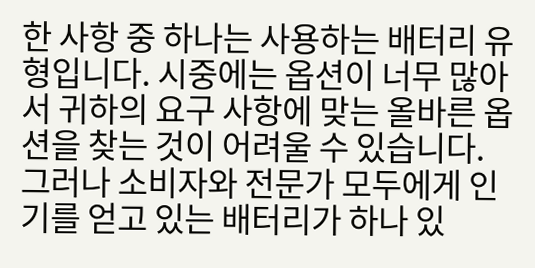한 사항 중 하나는 사용하는 배터리 유형입니다. 시중에는 옵션이 너무 많아서 귀하의 요구 사항에 맞는 올바른 옵션을 찾는 것이 어려울 수 있습니다. 그러나 소비자와 전문가 모두에게 인기를 얻고 있는 배터리가 하나 있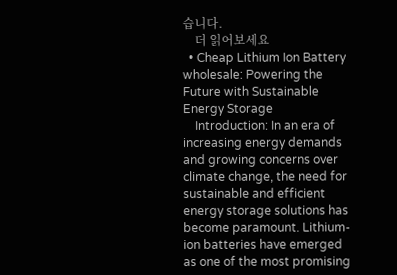습니다.
    더 읽어보세요
  • Cheap Lithium Ion Battery wholesale: Powering the Future with Sustainable Energy Storage
    Introduction: In an era of increasing energy demands and growing concerns over climate change, the need for sustainable and efficient energy storage solutions has become paramount. Lithium-ion batteries have emerged as one of the most promising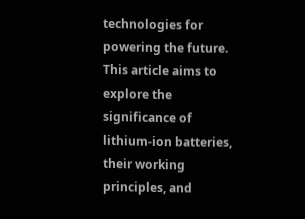technologies for powering the future. This article aims to explore the significance of lithium-ion batteries, their working principles, and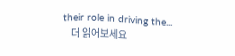their role in driving the...
    더 읽어보세요